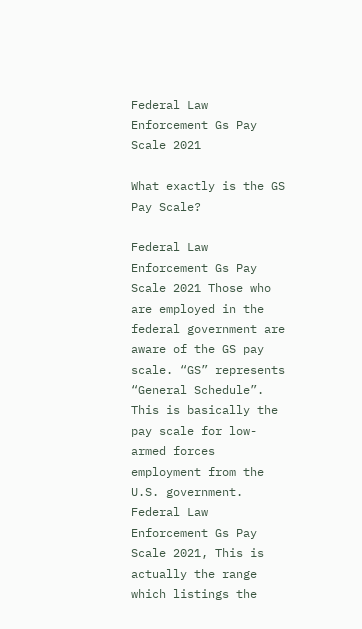Federal Law Enforcement Gs Pay Scale 2021

What exactly is the GS Pay Scale?

Federal Law Enforcement Gs Pay Scale 2021 Those who are employed in the federal government are aware of the GS pay scale. “GS” represents “General Schedule”. This is basically the pay scale for low-armed forces employment from the U.S. government. Federal Law Enforcement Gs Pay Scale 2021, This is actually the range which listings the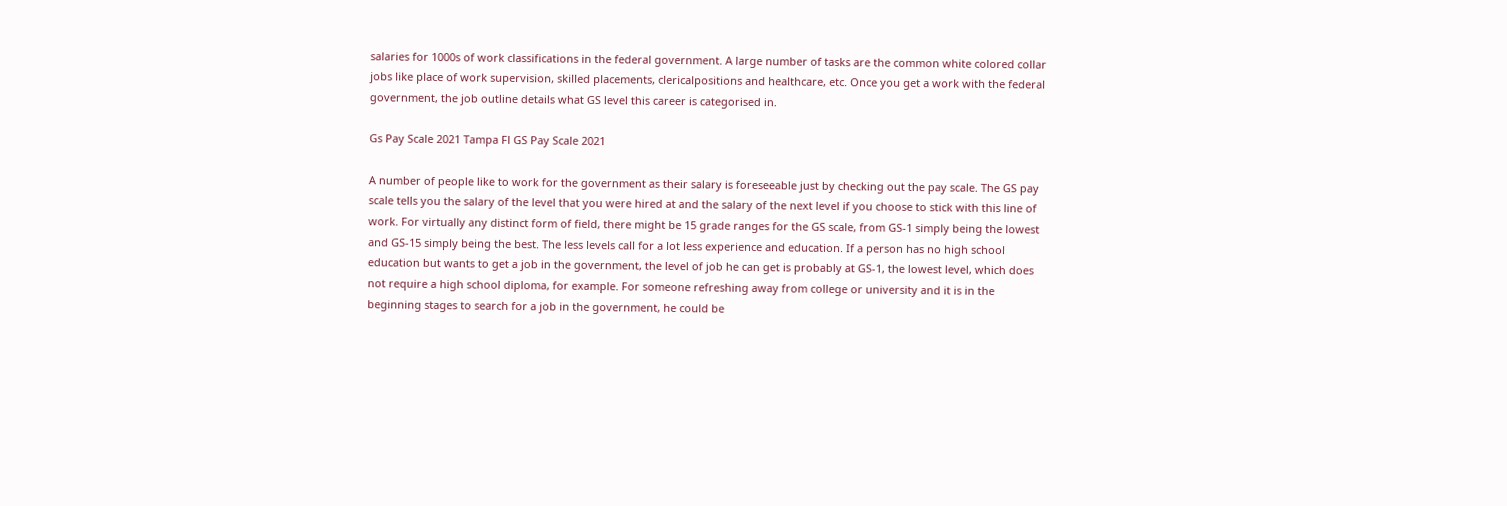salaries for 1000s of work classifications in the federal government. A large number of tasks are the common white colored collar jobs like place of work supervision, skilled placements, clericalpositions and healthcare, etc. Once you get a work with the federal government, the job outline details what GS level this career is categorised in.

Gs Pay Scale 2021 Tampa Fl GS Pay Scale 2021

A number of people like to work for the government as their salary is foreseeable just by checking out the pay scale. The GS pay scale tells you the salary of the level that you were hired at and the salary of the next level if you choose to stick with this line of work. For virtually any distinct form of field, there might be 15 grade ranges for the GS scale, from GS-1 simply being the lowest and GS-15 simply being the best. The less levels call for a lot less experience and education. If a person has no high school education but wants to get a job in the government, the level of job he can get is probably at GS-1, the lowest level, which does not require a high school diploma, for example. For someone refreshing away from college or university and it is in the beginning stages to search for a job in the government, he could be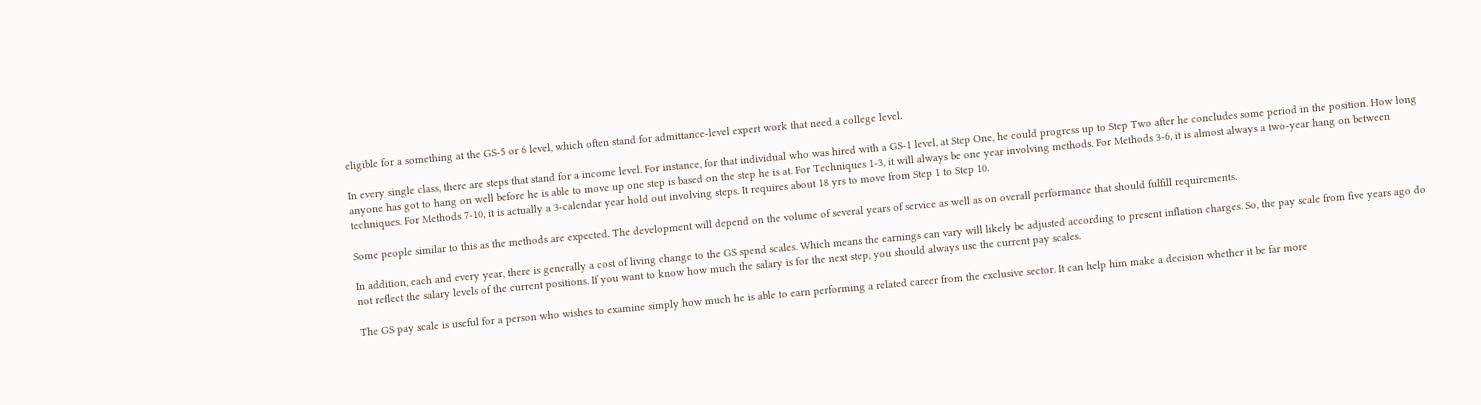eligible for a something at the GS-5 or 6 level, which often stand for admittance-level expert work that need a college level.

In every single class, there are steps that stand for a income level. For instance, for that individual who was hired with a GS-1 level, at Step One, he could progress up to Step Two after he concludes some period in the position. How long anyone has got to hang on well before he is able to move up one step is based on the step he is at. For Techniques 1-3, it will always be one year involving methods. For Methods 3-6, it is almost always a two-year hang on between techniques. For Methods 7-10, it is actually a 3-calendar year hold out involving steps. It requires about 18 yrs to move from Step 1 to Step 10.

Some people similar to this as the methods are expected. The development will depend on the volume of several years of service as well as on overall performance that should fulfill requirements.

In addition, each and every year, there is generally a cost of living change to the GS spend scales. Which means the earnings can vary will likely be adjusted according to present inflation charges. So, the pay scale from five years ago do not reflect the salary levels of the current positions. If you want to know how much the salary is for the next step, you should always use the current pay scales.

The GS pay scale is useful for a person who wishes to examine simply how much he is able to earn performing a related career from the exclusive sector. It can help him make a decision whether it be far more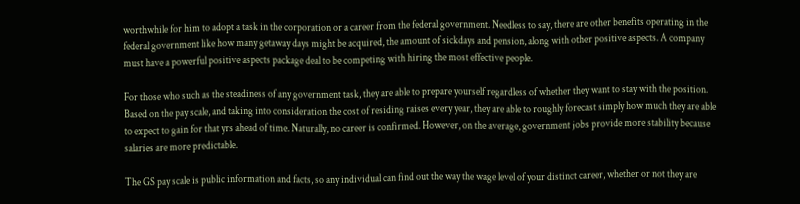worthwhile for him to adopt a task in the corporation or a career from the federal government. Needless to say, there are other benefits operating in the federal government like how many getaway days might be acquired, the amount of sickdays and pension, along with other positive aspects. A company must have a powerful positive aspects package deal to be competing with hiring the most effective people.

For those who such as the steadiness of any government task, they are able to prepare yourself regardless of whether they want to stay with the position. Based on the pay scale, and taking into consideration the cost of residing raises every year, they are able to roughly forecast simply how much they are able to expect to gain for that yrs ahead of time. Naturally, no career is confirmed. However, on the average, government jobs provide more stability because salaries are more predictable.

The GS pay scale is public information and facts, so any individual can find out the way the wage level of your distinct career, whether or not they are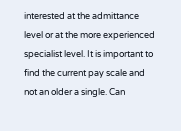interested at the admittance level or at the more experienced specialist level. It is important to find the current pay scale and not an older a single. Can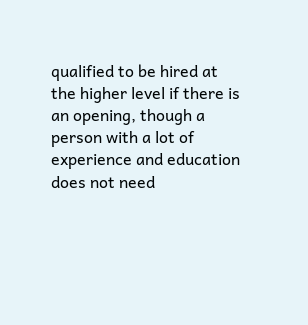qualified to be hired at the higher level if there is an opening, though a person with a lot of experience and education does not need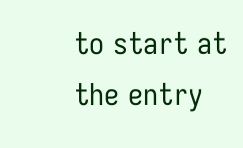to start at the entry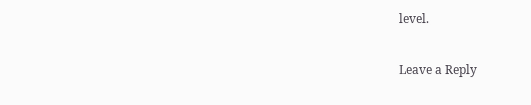level.

Leave a Reply